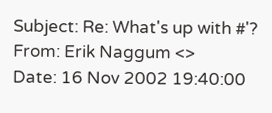Subject: Re: What's up with #'?
From: Erik Naggum <>
Date: 16 Nov 2002 19:40:00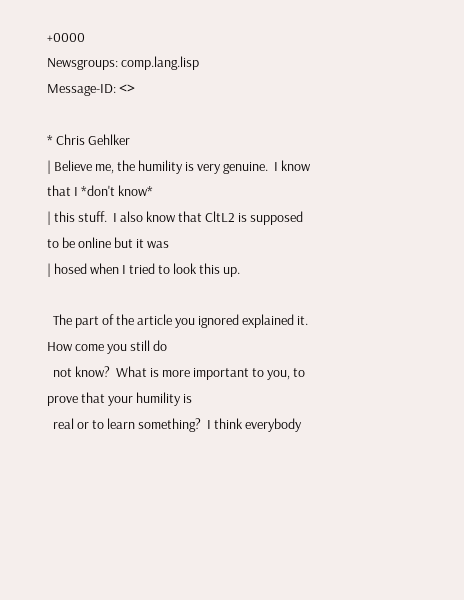+0000
Newsgroups: comp.lang.lisp
Message-ID: <>

* Chris Gehlker
| Believe me, the humility is very genuine.  I know that I *don't know*
| this stuff.  I also know that CltL2 is supposed to be online but it was
| hosed when I tried to look this up.

  The part of the article you ignored explained it.  How come you still do
  not know?  What is more important to you, to prove that your humility is
  real or to learn something?  I think everybody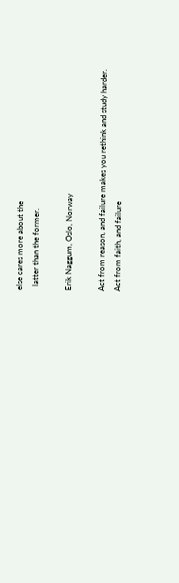else cares more about the
  latter than the former.

Erik Naggum, Oslo, Norway

Act from reason, and failure makes you rethink and study harder.
Act from faith, and failure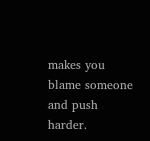makes you blame someone and push harder.